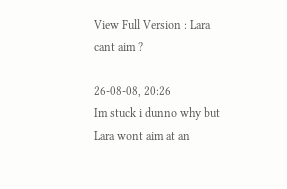View Full Version : Lara cant aim ?

26-08-08, 20:26
Im stuck i dunno why but Lara wont aim at an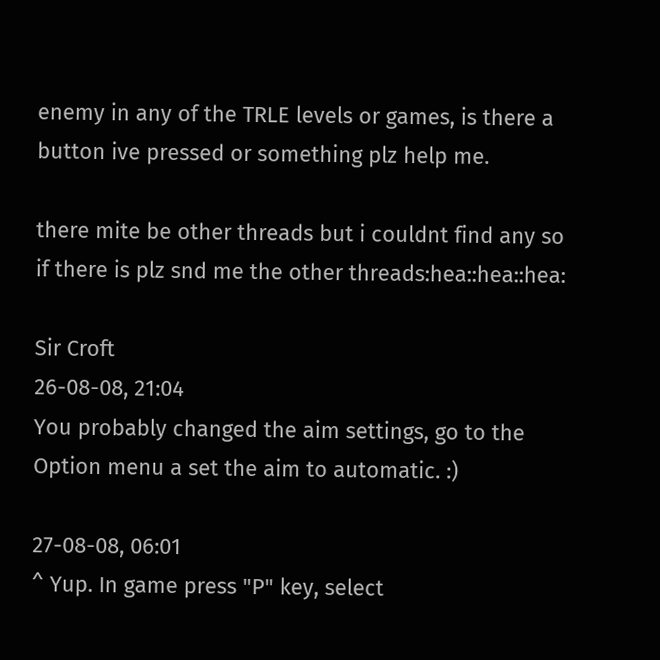enemy in any of the TRLE levels or games, is there a button ive pressed or something plz help me.

there mite be other threads but i couldnt find any so if there is plz snd me the other threads:hea::hea::hea:

Sir Croft
26-08-08, 21:04
You probably changed the aim settings, go to the Option menu a set the aim to automatic. :)

27-08-08, 06:01
^ Yup. In game press "P" key, select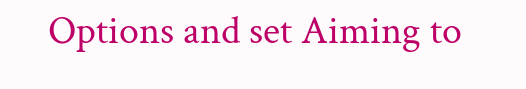Options and set Aiming to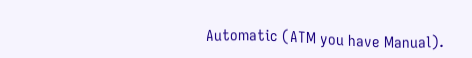Automatic (ATM you have Manual).